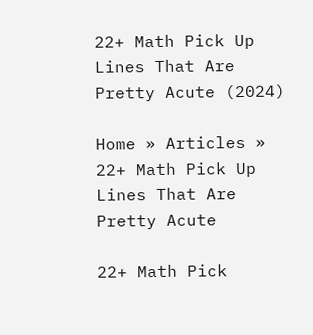22+ Math Pick Up Lines That Are Pretty Acute (2024)

Home » Articles » 22+ Math Pick Up Lines That Are Pretty Acute

22+ Math Pick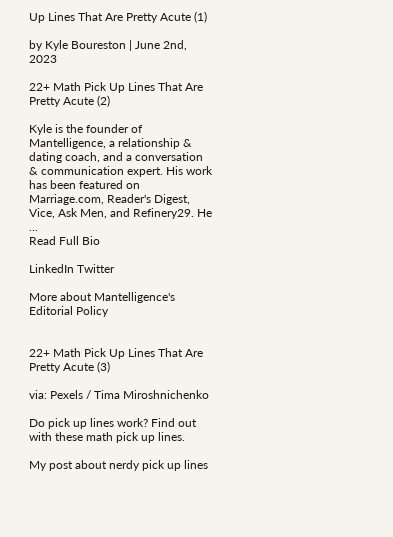Up Lines That Are Pretty Acute (1)

by Kyle Boureston | June 2nd, 2023

22+ Math Pick Up Lines That Are Pretty Acute (2)

Kyle is the founder of Mantelligence, a relationship & dating coach, and a conversation & communication expert. His work has been featured on Marriage.com, Reader's Digest, Vice, Ask Men, and Refinery29. He ...
Read Full Bio

LinkedIn Twitter

More about Mantelligence's Editorial Policy


22+ Math Pick Up Lines That Are Pretty Acute (3)

via: Pexels / Tima Miroshnichenko

Do pick up lines work? Find out with these math pick up lines.

My post about nerdy pick up lines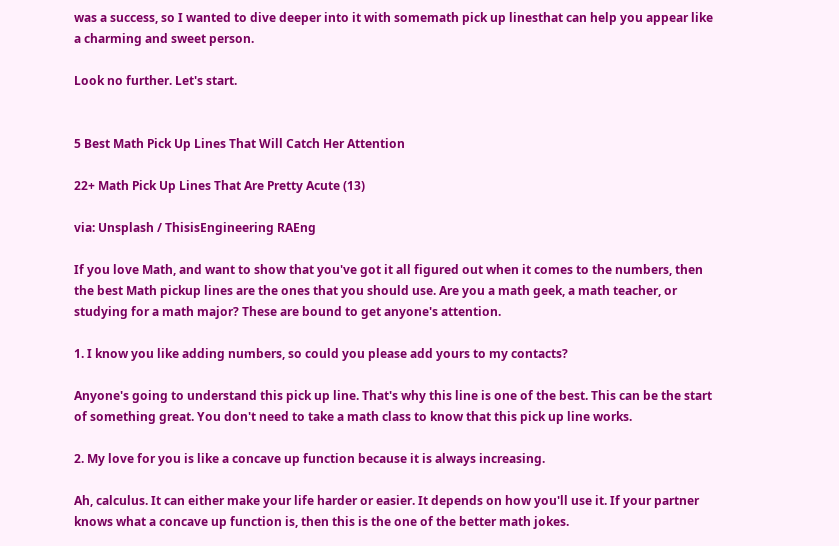was a success, so I wanted to dive deeper into it with somemath pick up linesthat can help you appear like a charming and sweet person.

Look no further. Let's start.


5 Best Math Pick Up Lines That Will Catch Her Attention

22+ Math Pick Up Lines That Are Pretty Acute (13)

via: Unsplash / ThisisEngineering RAEng

If you love Math, and want to show that you've got it all figured out when it comes to the numbers, then the best Math pickup lines are the ones that you should use. Are you a math geek, a math teacher, or studying for a math major? These are bound to get anyone's attention.

1. I know you like adding numbers, so could you please add yours to my contacts?

Anyone's going to understand this pick up line. That's why this line is one of the best. This can be the start of something great. You don't need to take a math class to know that this pick up line works.

2. My love for you is like a concave up function because it is always increasing.

Ah, calculus. It can either make your life harder or easier. It depends on how you'll use it. If your partner knows what a concave up function is, then this is the one of the better math jokes.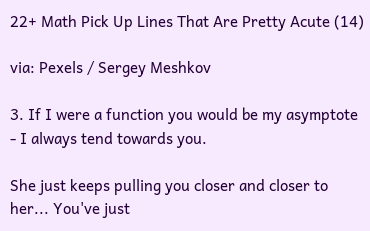22+ Math Pick Up Lines That Are Pretty Acute (14)

via: Pexels / Sergey Meshkov

3. If I were a function you would be my asymptote - I always tend towards you.

She just keeps pulling you closer and closer to her... You've just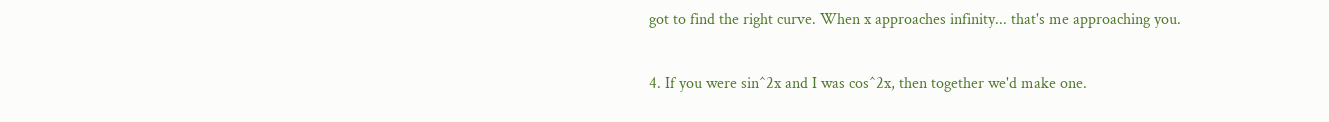got to find the right curve. When x approaches infinity... that's me approaching you.

4. If you were sin^2x and I was cos^2x, then together we'd make one.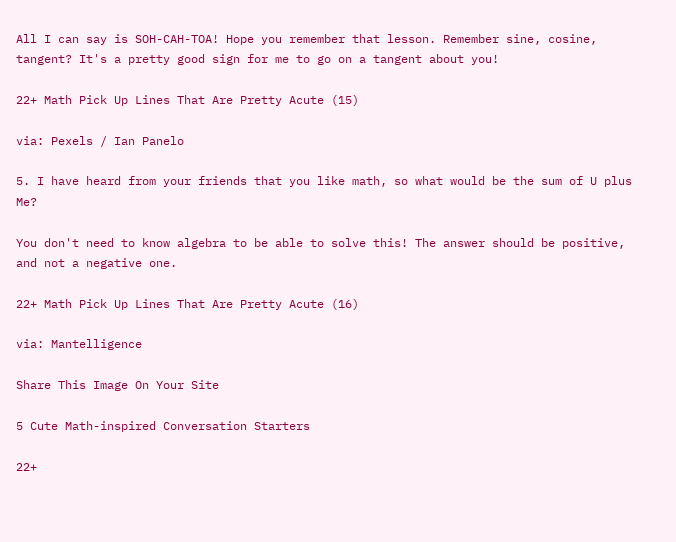All I can say is SOH-CAH-TOA! Hope you remember that lesson. Remember sine, cosine, tangent? It's a pretty good sign for me to go on a tangent about you!

22+ Math Pick Up Lines That Are Pretty Acute (15)

via: Pexels / Ian Panelo

5. I have heard from your friends that you like math, so what would be the sum of U plus Me?

You don't need to know algebra to be able to solve this! The answer should be positive, and not a negative one.

22+ Math Pick Up Lines That Are Pretty Acute (16)

via: Mantelligence

Share This Image On Your Site

5 Cute Math-inspired Conversation Starters

22+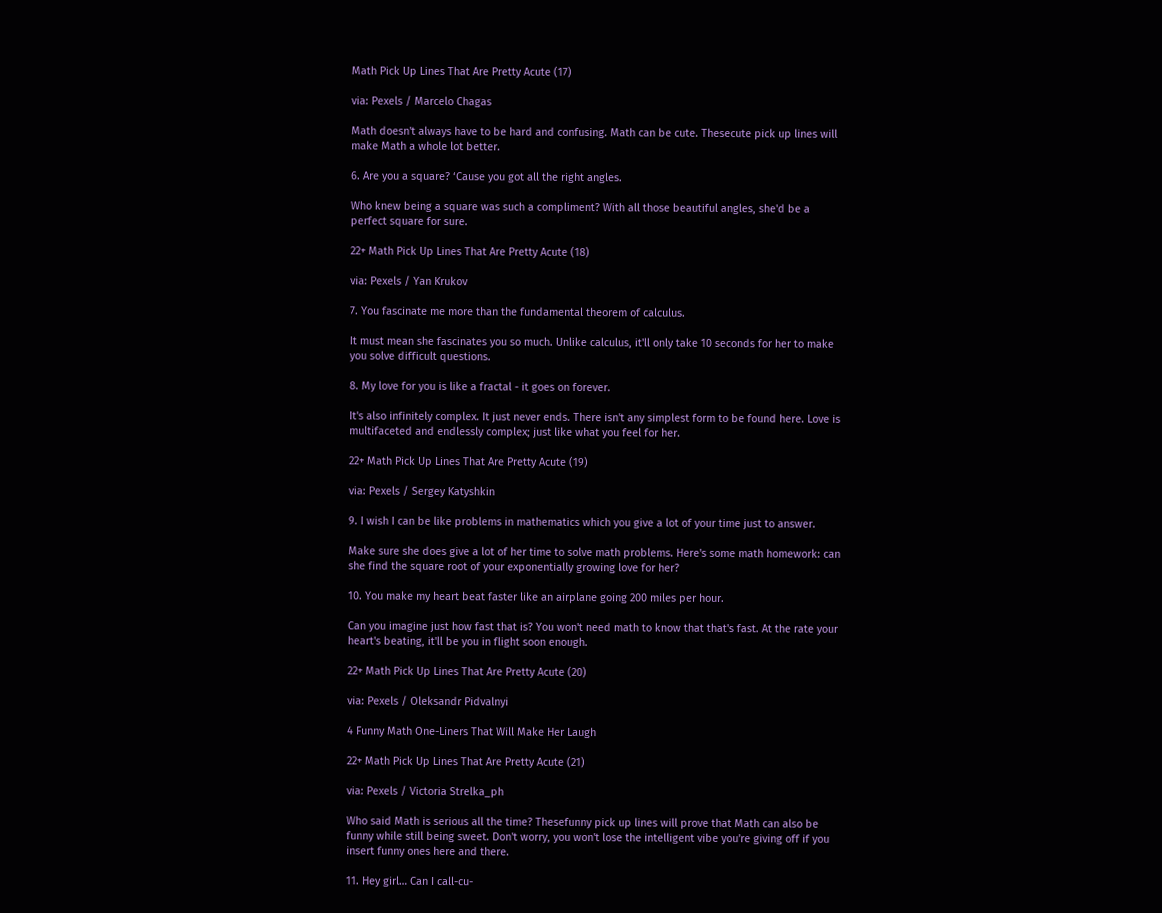Math Pick Up Lines That Are Pretty Acute (17)

via: Pexels / Marcelo Chagas

Math doesn't always have to be hard and confusing. Math can be cute. Thesecute pick up lines will make Math a whole lot better.

6. Are you a square? ‘Cause you got all the right angles.

Who knew being a square was such a compliment? With all those beautiful angles, she'd be a perfect square for sure.

22+ Math Pick Up Lines That Are Pretty Acute (18)

via: Pexels / Yan Krukov

7. You fascinate me more than the fundamental theorem of calculus.

It must mean she fascinates you so much. Unlike calculus, it'll only take 10 seconds for her to make you solve difficult questions.

8. My love for you is like a fractal - it goes on forever.

It's also infinitely complex. It just never ends. There isn't any simplest form to be found here. Love is multifaceted and endlessly complex; just like what you feel for her.

22+ Math Pick Up Lines That Are Pretty Acute (19)

via: Pexels / Sergey Katyshkin

9. I wish I can be like problems in mathematics which you give a lot of your time just to answer.

Make sure she does give a lot of her time to solve math problems. Here's some math homework: can she find the square root of your exponentially growing love for her?

10. You make my heart beat faster like an airplane going 200 miles per hour.

Can you imagine just how fast that is? You won't need math to know that that's fast. At the rate your heart's beating, it'll be you in flight soon enough.

22+ Math Pick Up Lines That Are Pretty Acute (20)

via: Pexels / Oleksandr Pidvalnyi

4 Funny Math One-Liners That Will Make Her Laugh

22+ Math Pick Up Lines That Are Pretty Acute (21)

via: Pexels / Victoria Strelka_ph

Who said Math is serious all the time? Thesefunny pick up lines will prove that Math can also be funny while still being sweet. Don't worry, you won't lose the intelligent vibe you're giving off if you insert funny ones here and there.

11. Hey girl… Can I call-cu-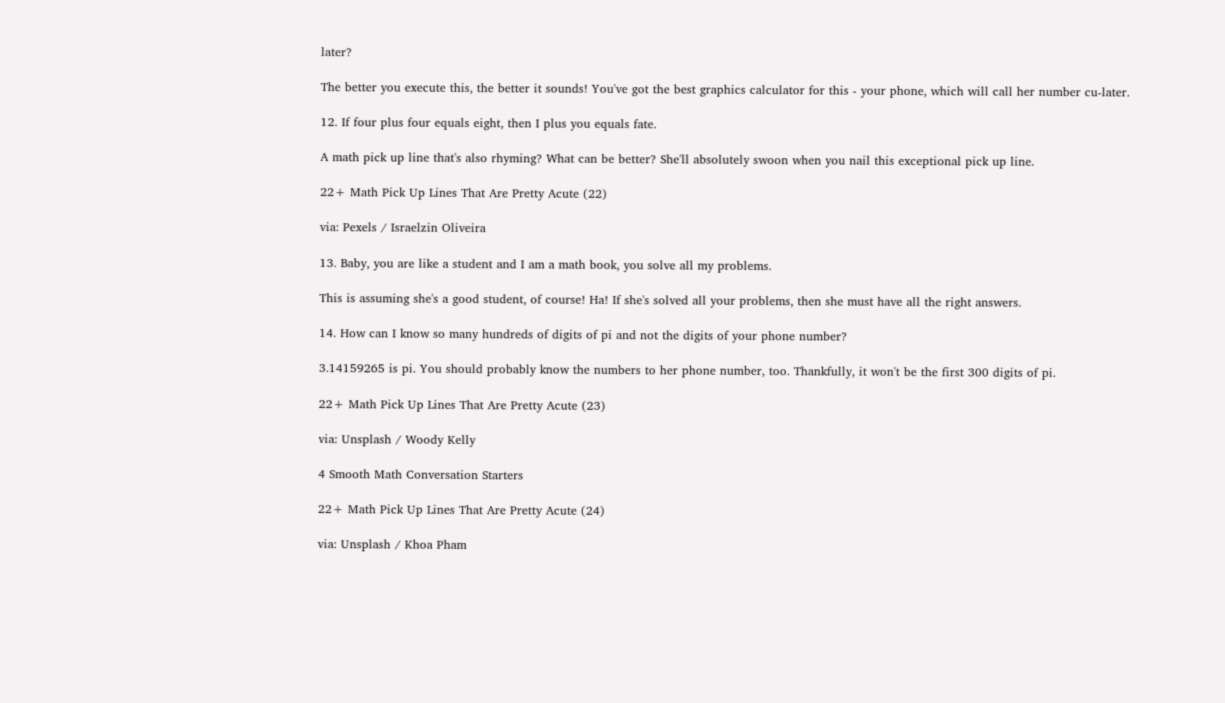later?

The better you execute this, the better it sounds! You've got the best graphics calculator for this - your phone, which will call her number cu-later.

12. If four plus four equals eight, then I plus you equals fate.

A math pick up line that's also rhyming? What can be better? She'll absolutely swoon when you nail this exceptional pick up line.

22+ Math Pick Up Lines That Are Pretty Acute (22)

via: Pexels / Israelzin Oliveira

13. Baby, you are like a student and I am a math book, you solve all my problems.

This is assuming she's a good student, of course! Ha! If she's solved all your problems, then she must have all the right answers.

14. How can I know so many hundreds of digits of pi and not the digits of your phone number?

3.14159265 is pi. You should probably know the numbers to her phone number, too. Thankfully, it won't be the first 300 digits of pi.

22+ Math Pick Up Lines That Are Pretty Acute (23)

via: Unsplash / Woody Kelly

4 Smooth Math Conversation Starters

22+ Math Pick Up Lines That Are Pretty Acute (24)

via: Unsplash / Khoa Pham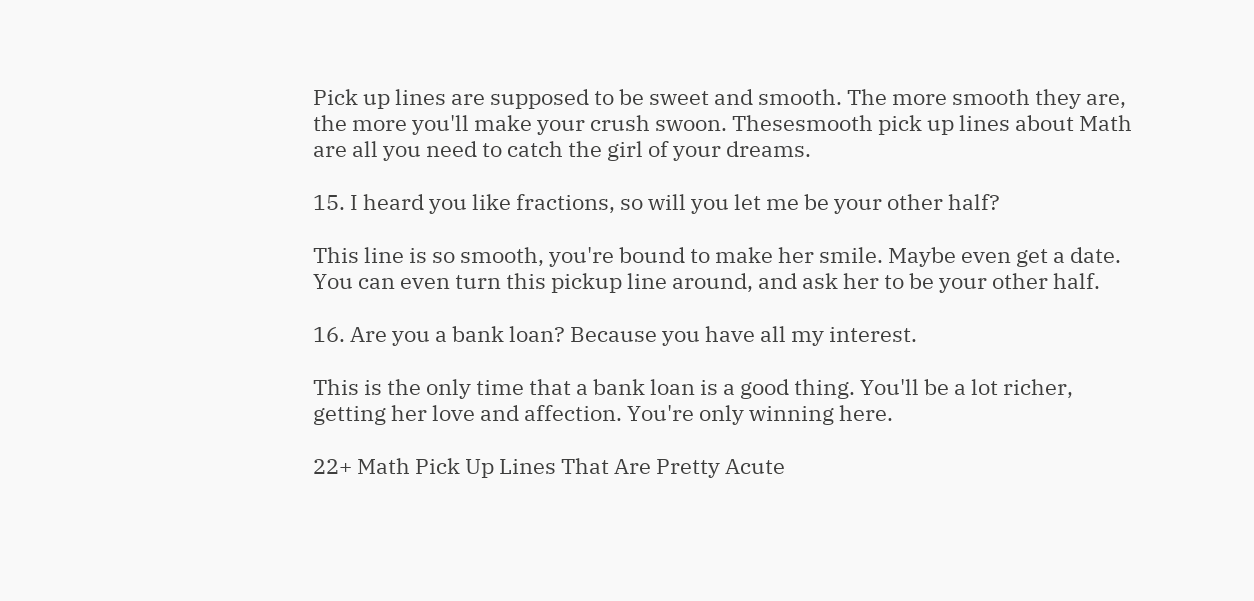Pick up lines are supposed to be sweet and smooth. The more smooth they are, the more you'll make your crush swoon. Thesesmooth pick up lines about Math are all you need to catch the girl of your dreams.

15. I heard you like fractions, so will you let me be your other half?

This line is so smooth, you're bound to make her smile. Maybe even get a date. You can even turn this pickup line around, and ask her to be your other half.

16. Are you a bank loan? Because you have all my interest.

This is the only time that a bank loan is a good thing. You'll be a lot richer, getting her love and affection. You're only winning here.

22+ Math Pick Up Lines That Are Pretty Acute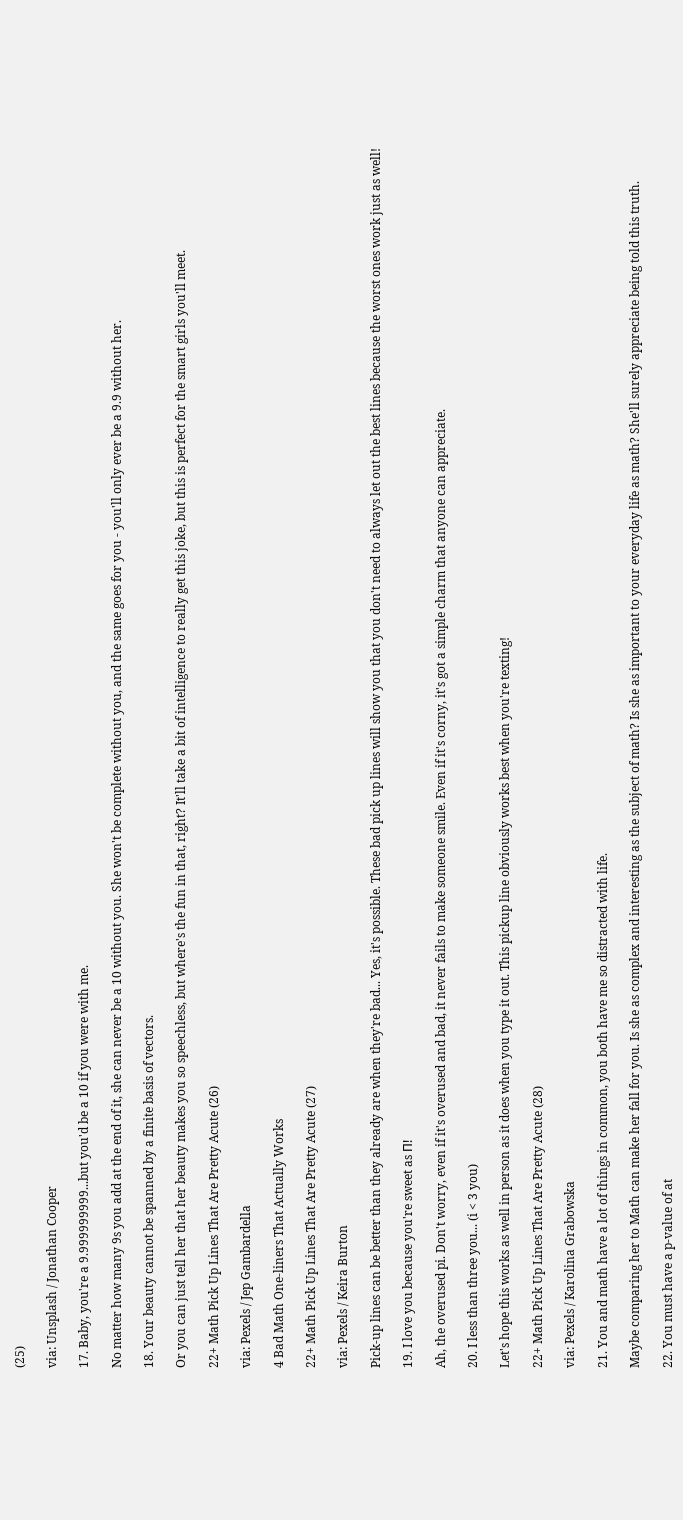(25)

via: Unsplash / Jonathan Cooper

17. Baby, you're a 9.999999999...but you'd be a 10 if you were with me.

No matter how many 9s you add at the end of it, she can never be a 10 without you. She won't be complete without you, and the same goes for you - you'll only ever be a 9.9 without her.

18. Your beauty cannot be spanned by a finite basis of vectors.

Or you can just tell her that her beauty makes you so speechless, but where's the fun in that, right? It'll take a bit of intelligence to really get this joke, but this is perfect for the smart girls you'll meet.

22+ Math Pick Up Lines That Are Pretty Acute (26)

via: Pexels / Jep Gambardella

4 Bad Math One-liners That Actually Works

22+ Math Pick Up Lines That Are Pretty Acute (27)

via: Pexels / Keira Burton

Pick-up lines can be better than they already are when they're bad... Yes, it's possible. These bad pick up lines will show you that you don't need to always let out the best lines because the worst ones work just as well!

19. I love you because you're sweet as Π!

Ah, the overused pi. Don't worry, even if it's overused and bad, it never fails to make someone smile. Even if it's corny, it's got a simple charm that anyone can appreciate.

20. I less than three you... (i < 3 you)

Let's hope this works as well in person as it does when you type it out. This pickup line obviously works best when you're texting!

22+ Math Pick Up Lines That Are Pretty Acute (28)

via: Pexels / Karolina Grabowska

21. You and math have a lot of things in common, you both have me so distracted with life.

Maybe comparing her to Math can make her fall for you. Is she as complex and interesting as the subject of math? Is she as important to your everyday life as math? She'll surely appreciate being told this truth.

22. You must have a p-value of at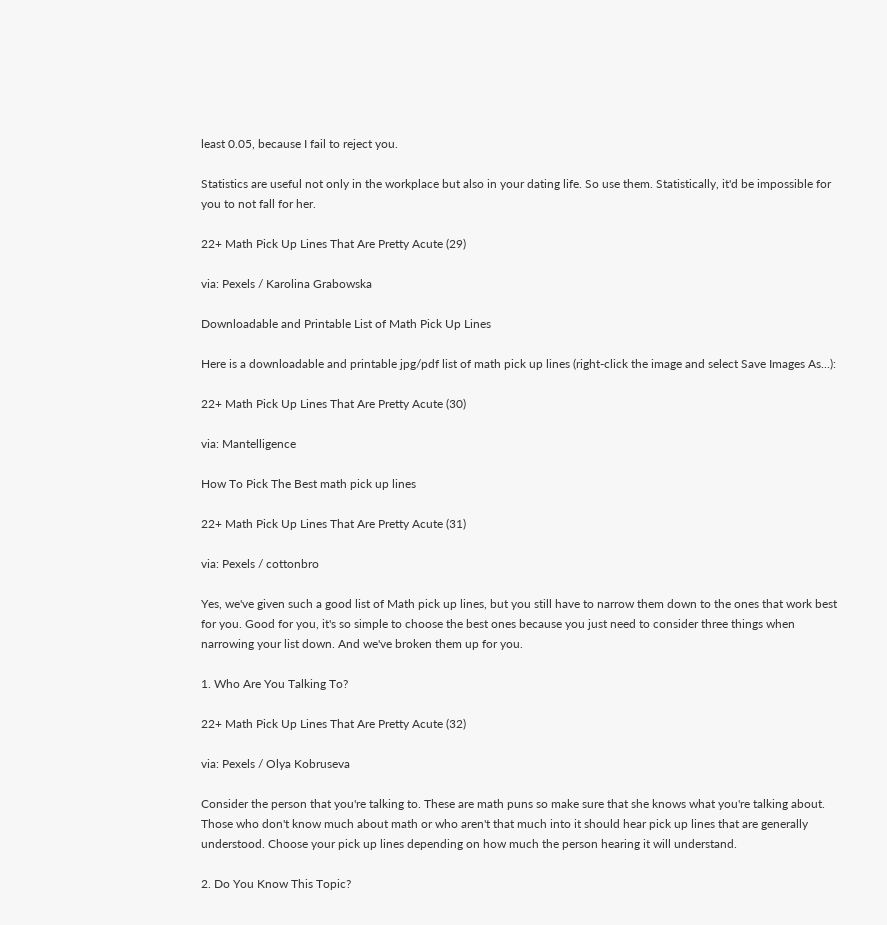least 0.05, because I fail to reject you.

Statistics are useful not only in the workplace but also in your dating life. So use them. Statistically, it'd be impossible for you to not fall for her.

22+ Math Pick Up Lines That Are Pretty Acute (29)

via: Pexels / Karolina Grabowska

Downloadable and Printable List of Math Pick Up Lines

Here is a downloadable and printable jpg/pdf list of math pick up lines (right-click the image and select Save Images As...):

22+ Math Pick Up Lines That Are Pretty Acute (30)

via: Mantelligence

How To Pick The Best math pick up lines

22+ Math Pick Up Lines That Are Pretty Acute (31)

via: Pexels / cottonbro

Yes, we've given such a good list of Math pick up lines, but you still have to narrow them down to the ones that work best for you. Good for you, it's so simple to choose the best ones because you just need to consider three things when narrowing your list down. And we've broken them up for you.

1. Who Are You Talking To?

22+ Math Pick Up Lines That Are Pretty Acute (32)

via: Pexels / Olya Kobruseva

Consider the person that you're talking to. These are math puns so make sure that she knows what you're talking about. Those who don't know much about math or who aren't that much into it should hear pick up lines that are generally understood. Choose your pick up lines depending on how much the person hearing it will understand.

2. Do You Know This Topic?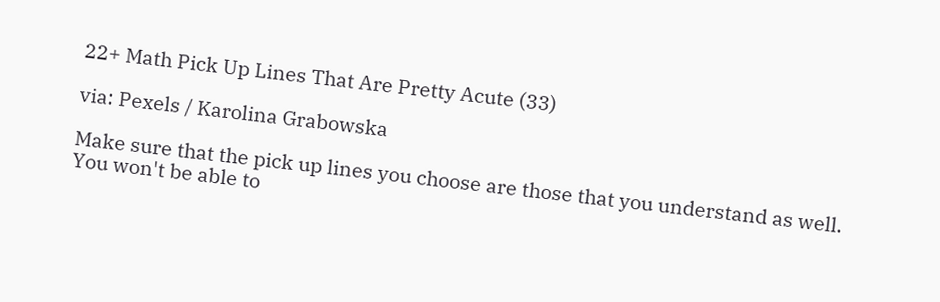22+ Math Pick Up Lines That Are Pretty Acute (33)

via: Pexels / Karolina Grabowska

Make sure that the pick up lines you choose are those that you understand as well. You won't be able to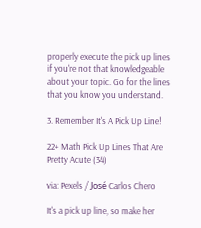properly execute the pick up lines if you're not that knowledgeable about your topic. Go for the lines that you know you understand.

3. Remember It's A Pick Up Line!

22+ Math Pick Up Lines That Are Pretty Acute (34)

via: Pexels / José Carlos Chero

It's a pick up line, so make her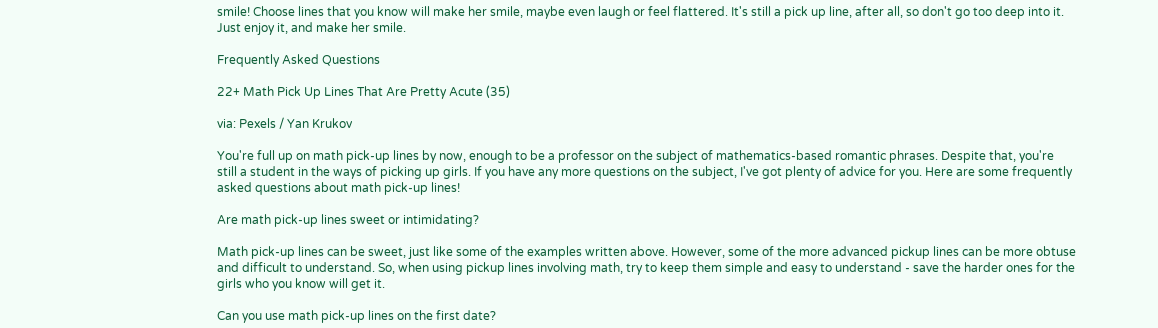smile! Choose lines that you know will make her smile, maybe even laugh or feel flattered. It's still a pick up line, after all, so don't go too deep into it. Just enjoy it, and make her smile.

Frequently Asked Questions

22+ Math Pick Up Lines That Are Pretty Acute (35)

via: Pexels / Yan Krukov

You're full up on math pick-up lines by now, enough to be a professor on the subject of mathematics-based romantic phrases. Despite that, you're still a student in the ways of picking up girls. If you have any more questions on the subject, I've got plenty of advice for you. Here are some frequently asked questions about math pick-up lines!

Are math pick-up lines sweet or intimidating?

Math pick-up lines can be sweet, just like some of the examples written above. However, some of the more advanced pickup lines can be more obtuse and difficult to understand. So, when using pickup lines involving math, try to keep them simple and easy to understand - save the harder ones for the girls who you know will get it.

Can you use math pick-up lines on the first date?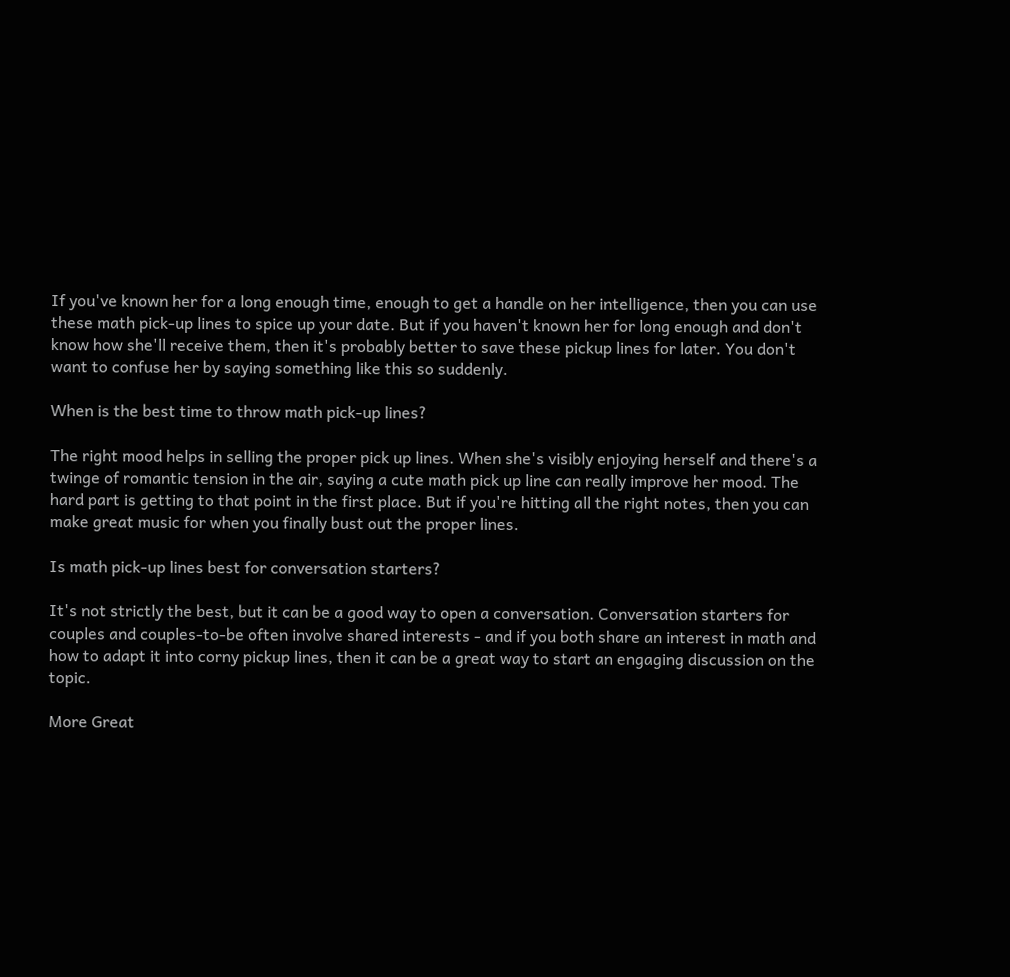If you've known her for a long enough time, enough to get a handle on her intelligence, then you can use these math pick-up lines to spice up your date. But if you haven't known her for long enough and don't know how she'll receive them, then it's probably better to save these pickup lines for later. You don't want to confuse her by saying something like this so suddenly.

When is the best time to throw math pick-up lines?

The right mood helps in selling the proper pick up lines. When she's visibly enjoying herself and there's a twinge of romantic tension in the air, saying a cute math pick up line can really improve her mood. The hard part is getting to that point in the first place. But if you're hitting all the right notes, then you can make great music for when you finally bust out the proper lines.

Is math pick-up lines best for conversation starters?

It's not strictly the best, but it can be a good way to open a conversation. Conversation starters for couples and couples-to-be often involve shared interests - and if you both share an interest in math and how to adapt it into corny pickup lines, then it can be a great way to start an engaging discussion on the topic.

More Great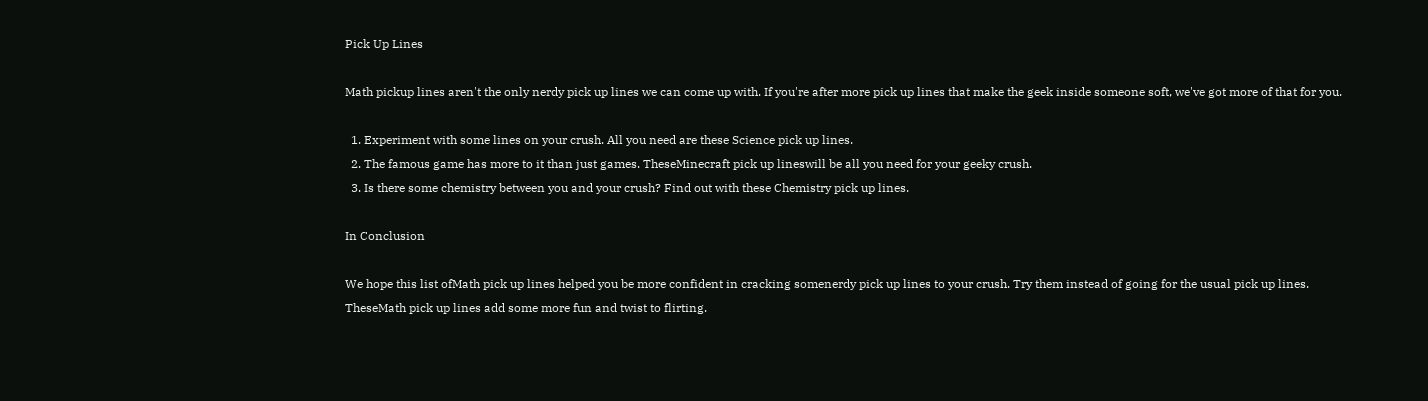Pick Up Lines

Math pickup lines aren't the only nerdy pick up lines we can come up with. If you're after more pick up lines that make the geek inside someone soft, we've got more of that for you.

  1. Experiment with some lines on your crush. All you need are these Science pick up lines.
  2. The famous game has more to it than just games. TheseMinecraft pick up lineswill be all you need for your geeky crush.
  3. Is there some chemistry between you and your crush? Find out with these Chemistry pick up lines.

In Conclusion

We hope this list ofMath pick up lines helped you be more confident in cracking somenerdy pick up lines to your crush. Try them instead of going for the usual pick up lines. TheseMath pick up lines add some more fun and twist to flirting.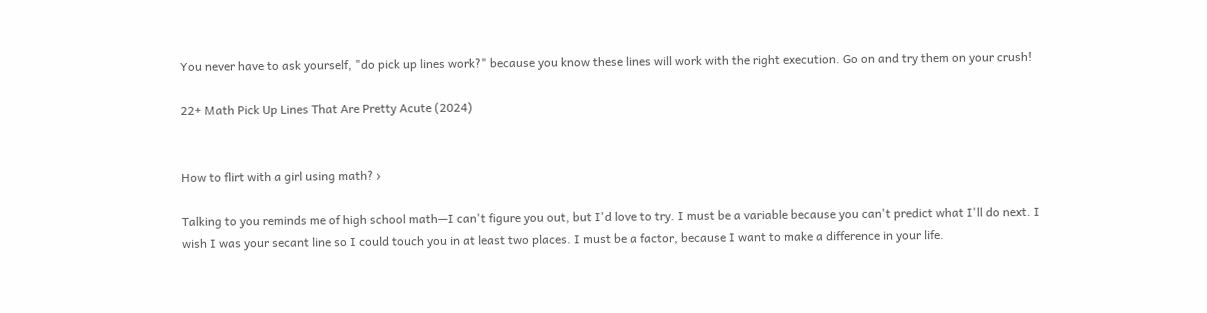You never have to ask yourself, "do pick up lines work?" because you know these lines will work with the right execution. Go on and try them on your crush!

22+ Math Pick Up Lines That Are Pretty Acute (2024)


How to flirt with a girl using math? ›

Talking to you reminds me of high school math—I can't figure you out, but I'd love to try. I must be a variable because you can't predict what I'll do next. I wish I was your secant line so I could touch you in at least two places. I must be a factor, because I want to make a difference in your life.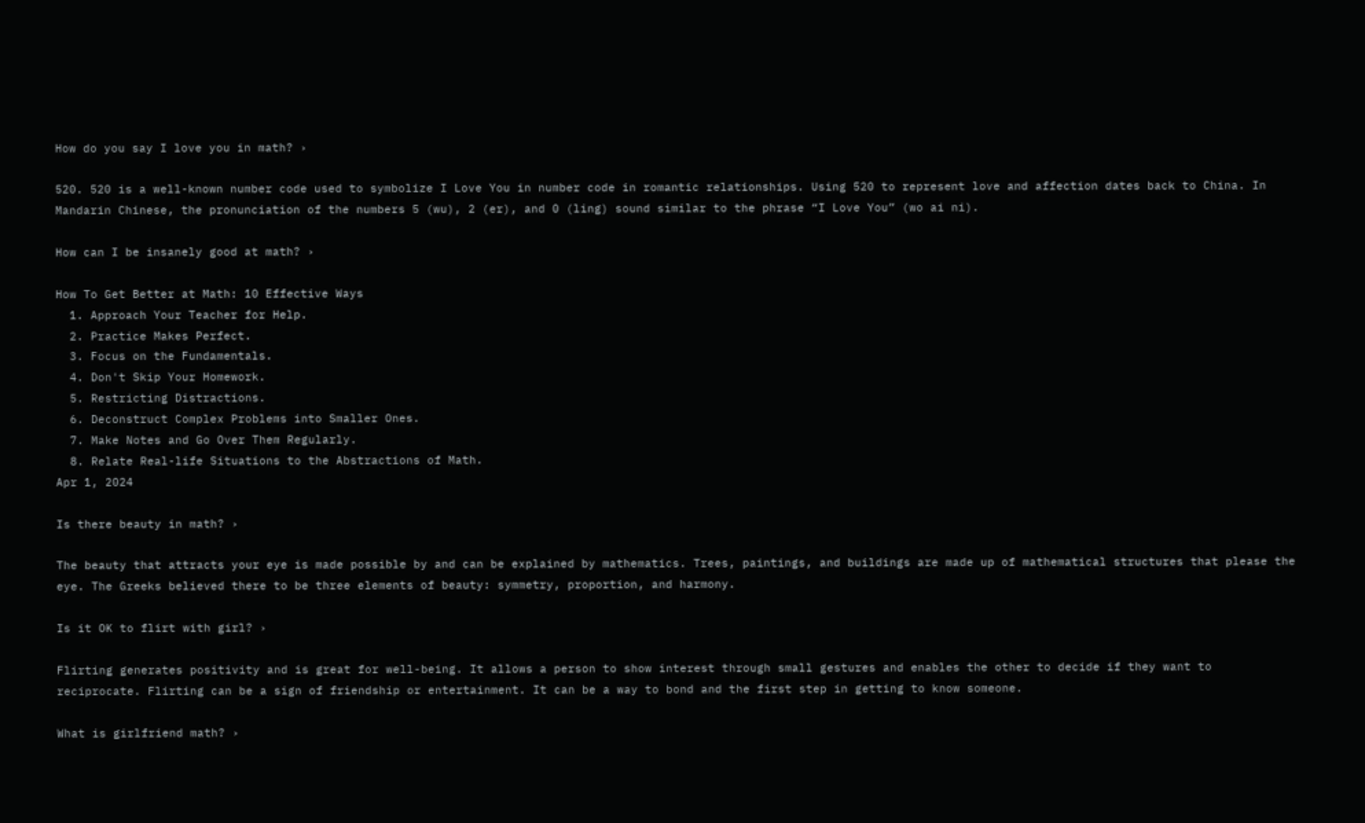How do you say I love you in math? ›

520. 520 is a well-known number code used to symbolize I Love You in number code in romantic relationships. Using 520 to represent love and affection dates back to China. In Mandarin Chinese, the pronunciation of the numbers 5 (wu), 2 (er), and 0 (ling) sound similar to the phrase “I Love You” (wo ai ni).

How can I be insanely good at math? ›

How To Get Better at Math: 10 Effective Ways
  1. Approach Your Teacher for Help.
  2. Practice Makes Perfect.
  3. Focus on the Fundamentals.
  4. Don't Skip Your Homework.
  5. Restricting Distractions.
  6. Deconstruct Complex Problems into Smaller Ones.
  7. Make Notes and Go Over Them Regularly.
  8. Relate Real-life Situations to the Abstractions of Math.
Apr 1, 2024

Is there beauty in math? ›

The beauty that attracts your eye is made possible by and can be explained by mathematics. Trees, paintings, and buildings are made up of mathematical structures that please the eye. The Greeks believed there to be three elements of beauty: symmetry, proportion, and harmony.

Is it OK to flirt with girl? ›

Flirting generates positivity and is great for well-being. It allows a person to show interest through small gestures and enables the other to decide if they want to reciprocate. Flirting can be a sign of friendship or entertainment. It can be a way to bond and the first step in getting to know someone.

What is girlfriend math? ›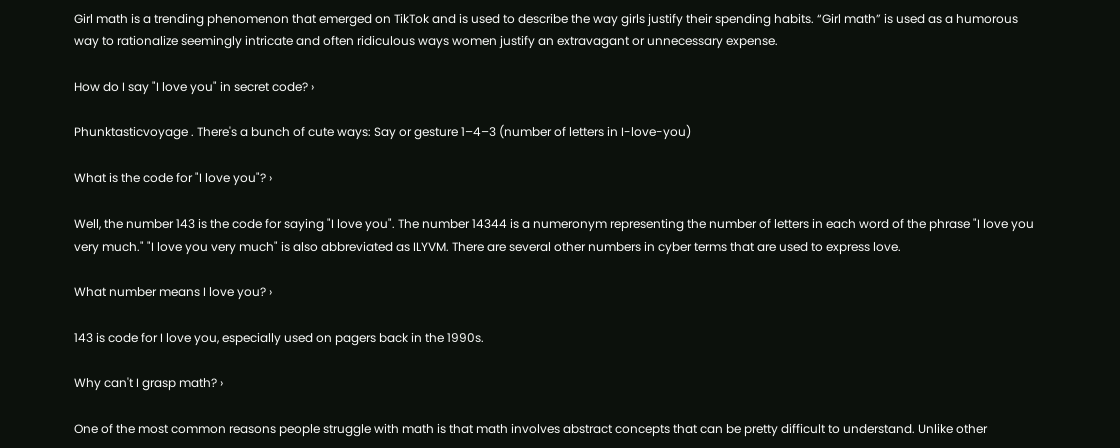Girl math is a trending phenomenon that emerged on TikTok and is used to describe the way girls justify their spending habits. “Girl math” is used as a humorous way to rationalize seemingly intricate and often ridiculous ways women justify an extravagant or unnecessary expense.

How do I say "I love you" in secret code? ›

Phunktasticvoyage . There's a bunch of cute ways: Say or gesture 1–4–3 (number of letters in I-love-you)

What is the code for "I love you"? ›

Well, the number 143 is the code for saying "I love you". The number 14344 is a numeronym representing the number of letters in each word of the phrase "I love you very much." "I love you very much" is also abbreviated as ILYVM. There are several other numbers in cyber terms that are used to express love.

What number means I love you? ›

143 is code for I love you, especially used on pagers back in the 1990s.

Why can't I grasp math? ›

One of the most common reasons people struggle with math is that math involves abstract concepts that can be pretty difficult to understand. Unlike other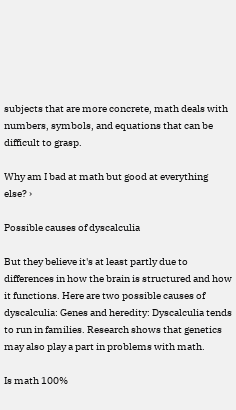subjects that are more concrete, math deals with numbers, symbols, and equations that can be difficult to grasp.

Why am I bad at math but good at everything else? ›

Possible causes of dyscalculia

But they believe it's at least partly due to differences in how the brain is structured and how it functions. Here are two possible causes of dyscalculia: Genes and heredity: Dyscalculia tends to run in families. Research shows that genetics may also play a part in problems with math.

Is math 100%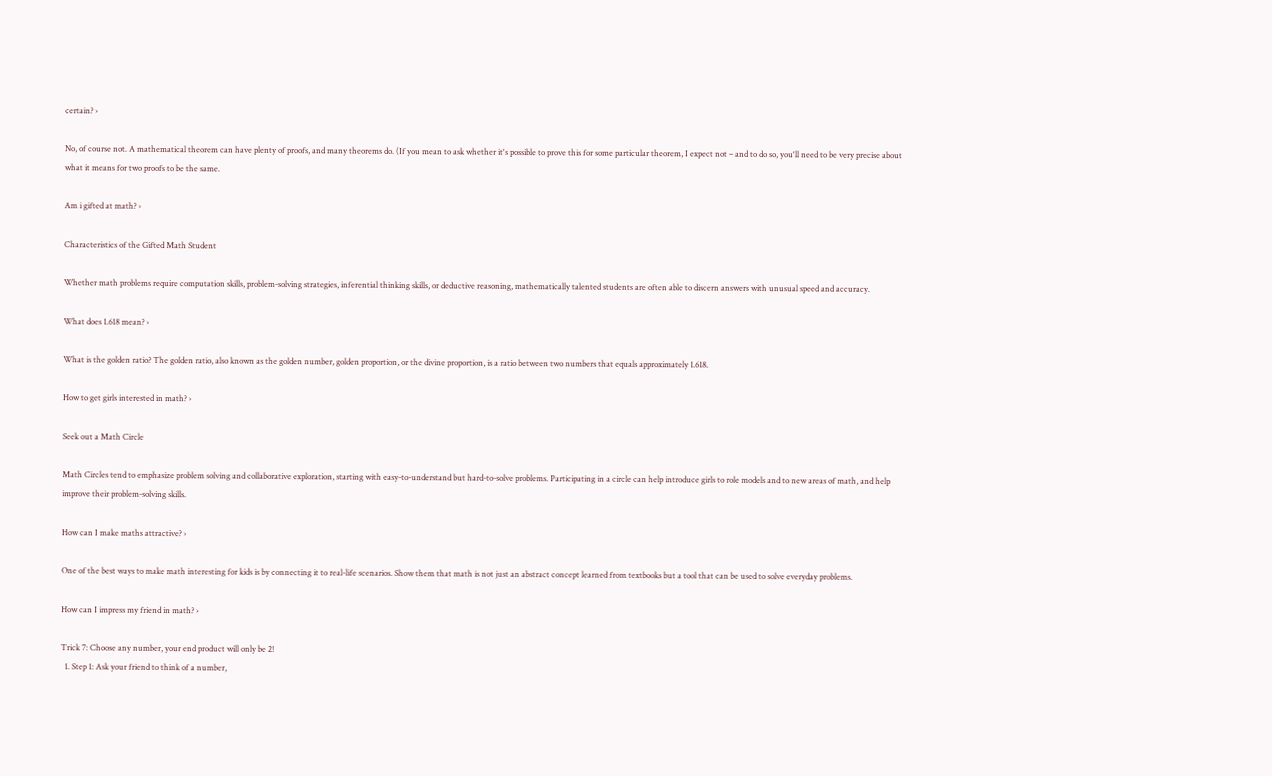certain? ›

No, of course not. A mathematical theorem can have plenty of proofs, and many theorems do. (If you mean to ask whether it's possible to prove this for some particular theorem, I expect not – and to do so, you'll need to be very precise about what it means for two proofs to be the same.

Am i gifted at math? ›

Characteristics of the Gifted Math Student

Whether math problems require computation skills, problem-solving strategies, inferential thinking skills, or deductive reasoning, mathematically talented students are often able to discern answers with unusual speed and accuracy.

What does 1.618 mean? ›

What is the golden ratio? The golden ratio, also known as the golden number, golden proportion, or the divine proportion, is a ratio between two numbers that equals approximately 1.618.

How to get girls interested in math? ›

Seek out a Math Circle

Math Circles tend to emphasize problem solving and collaborative exploration, starting with easy-to-understand but hard-to-solve problems. Participating in a circle can help introduce girls to role models and to new areas of math, and help improve their problem-solving skills.

How can I make maths attractive? ›

One of the best ways to make math interesting for kids is by connecting it to real-life scenarios. Show them that math is not just an abstract concept learned from textbooks but a tool that can be used to solve everyday problems.

How can I impress my friend in math? ›

Trick 7: Choose any number, your end product will only be 2!
  1. Step 1: Ask your friend to think of a number,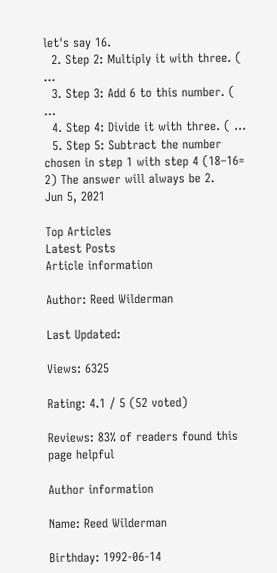let's say 16.
  2. Step 2: Multiply it with three. ( ...
  3. Step 3: Add 6 to this number. ( ...
  4. Step 4: Divide it with three. ( ...
  5. Step 5: Subtract the number chosen in step 1 with step 4 (18–16= 2) The answer will always be 2.
Jun 5, 2021

Top Articles
Latest Posts
Article information

Author: Reed Wilderman

Last Updated:

Views: 6325

Rating: 4.1 / 5 (52 voted)

Reviews: 83% of readers found this page helpful

Author information

Name: Reed Wilderman

Birthday: 1992-06-14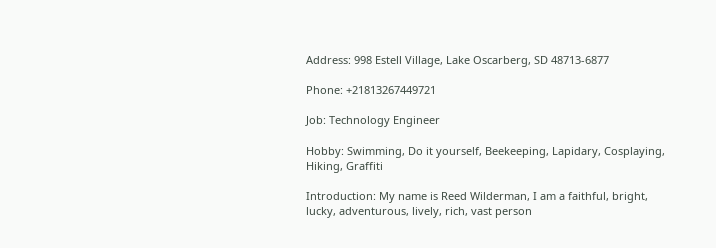Address: 998 Estell Village, Lake Oscarberg, SD 48713-6877

Phone: +21813267449721

Job: Technology Engineer

Hobby: Swimming, Do it yourself, Beekeeping, Lapidary, Cosplaying, Hiking, Graffiti

Introduction: My name is Reed Wilderman, I am a faithful, bright, lucky, adventurous, lively, rich, vast person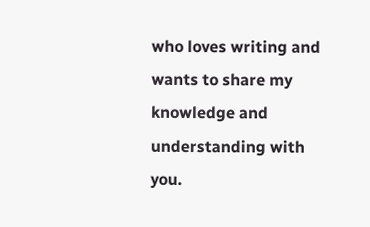who loves writing and wants to share my knowledge and understanding with you.